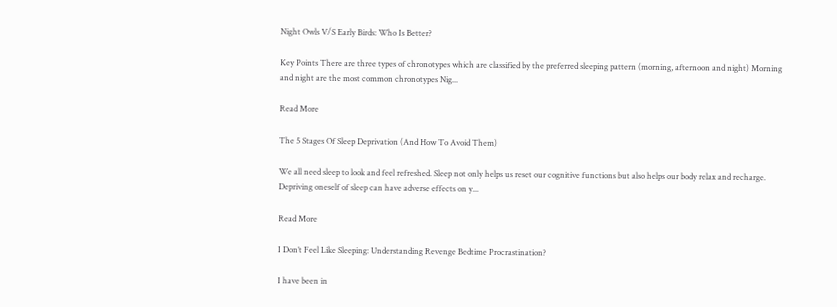Night Owls V/S Early Birds: Who Is Better?

Key Points There are three types of chronotypes which are classified by the preferred sleeping pattern (morning, afternoon and night) Morning and night are the most common chronotypes Nig...

Read More

The 5 Stages Of Sleep Deprivation (And How To Avoid Them)

We all need sleep to look and feel refreshed. Sleep not only helps us reset our cognitive functions but also helps our body relax and recharge. Depriving oneself of sleep can have adverse effects on y...

Read More

I Don’t Feel Like Sleeping: Understanding Revenge Bedtime Procrastination?

I have been in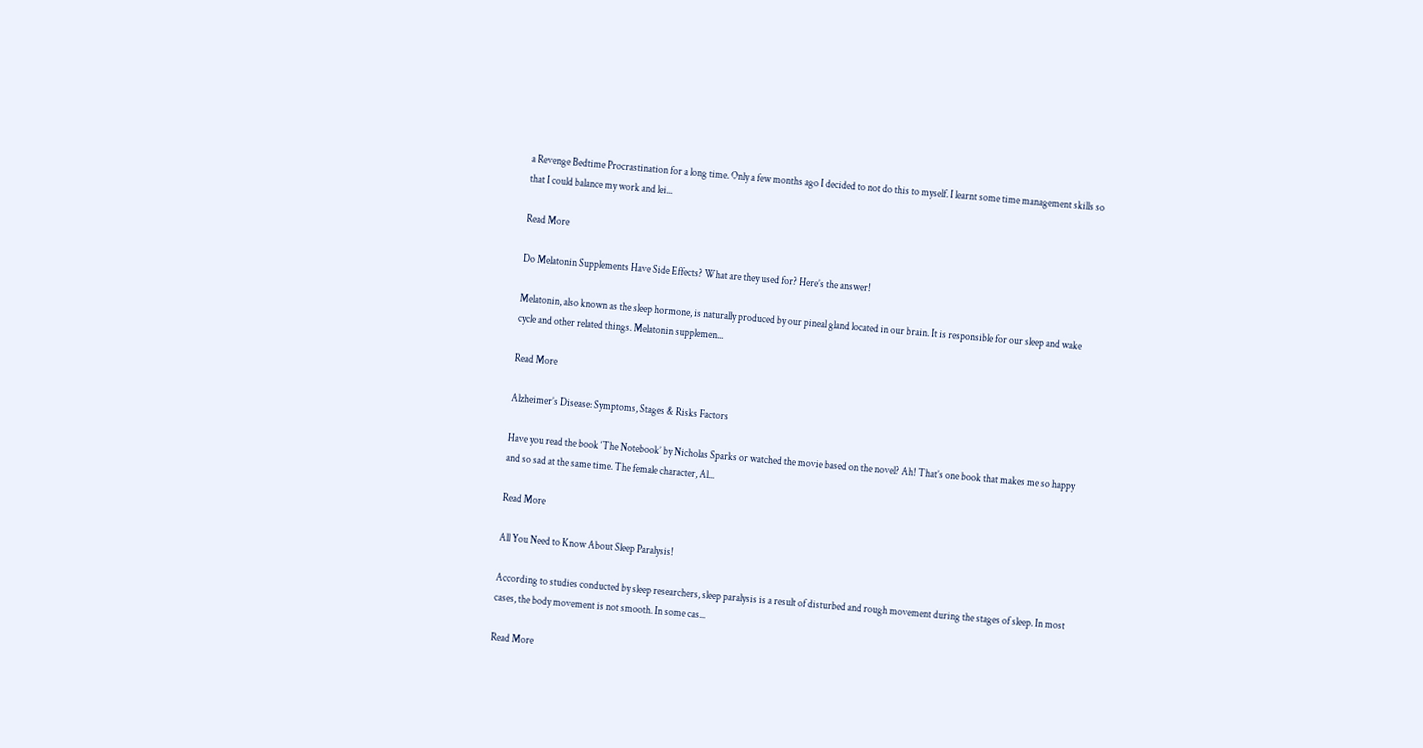a Revenge Bedtime Procrastination for a long time. Only a few months ago I decided to not do this to myself. I learnt some time management skills so that I could balance my work and lei...

Read More

Do Melatonin Supplements Have Side Effects? What are they used for? Here’s the answer!

Melatonin, also known as the sleep hormone, is naturally produced by our pineal gland located in our brain. It is responsible for our sleep and wake cycle and other related things. Melatonin supplemen...

Read More

Alzheimer’s Disease: Symptoms, Stages & Risks Factors

Have you read the book ‘The Notebook’ by Nicholas Sparks or watched the movie based on the novel? Ah! That’s one book that makes me so happy and so sad at the same time. The female character, Al...

Read More

All You Need to Know About Sleep Paralysis!

According to studies conducted by sleep researchers, sleep paralysis is a result of disturbed and rough movement during the stages of sleep. In most cases, the body movement is not smooth. In some cas...

Read More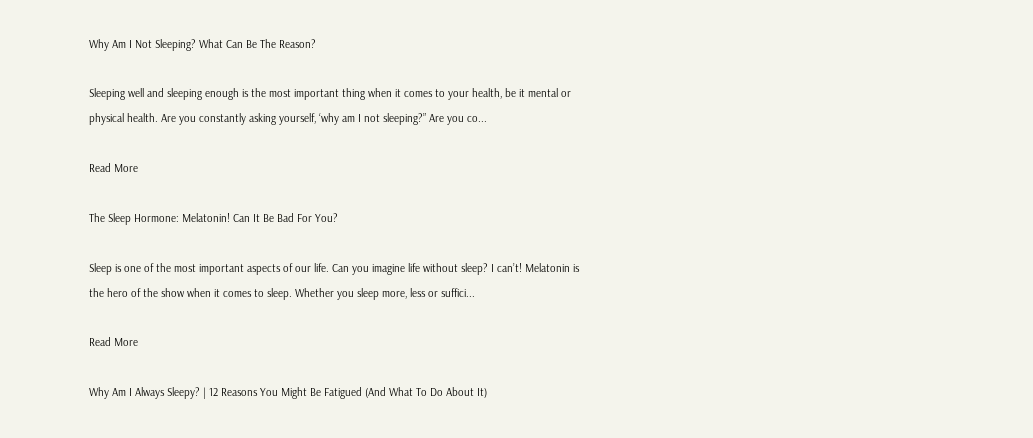Why Am I Not Sleeping? What Can Be The Reason?

Sleeping well and sleeping enough is the most important thing when it comes to your health, be it mental or physical health. Are you constantly asking yourself, ‘why am I not sleeping?” Are you co...

Read More

The Sleep Hormone: Melatonin! Can It Be Bad For You?

Sleep is one of the most important aspects of our life. Can you imagine life without sleep? I can’t! Melatonin is the hero of the show when it comes to sleep. Whether you sleep more, less or suffici...

Read More

Why Am I Always Sleepy? | 12 Reasons You Might Be Fatigued (And What To Do About It)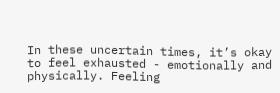In these uncertain times, it’s okay to feel exhausted - emotionally and physically. Feeling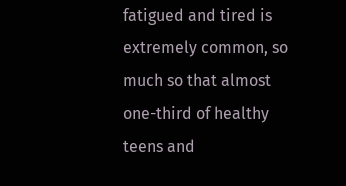fatigued and tired is extremely common, so much so that almost one-third of healthy teens and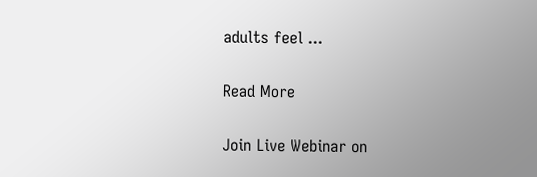adults feel ...

Read More

Join Live Webinar on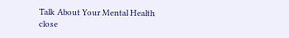Talk About Your Mental Health close